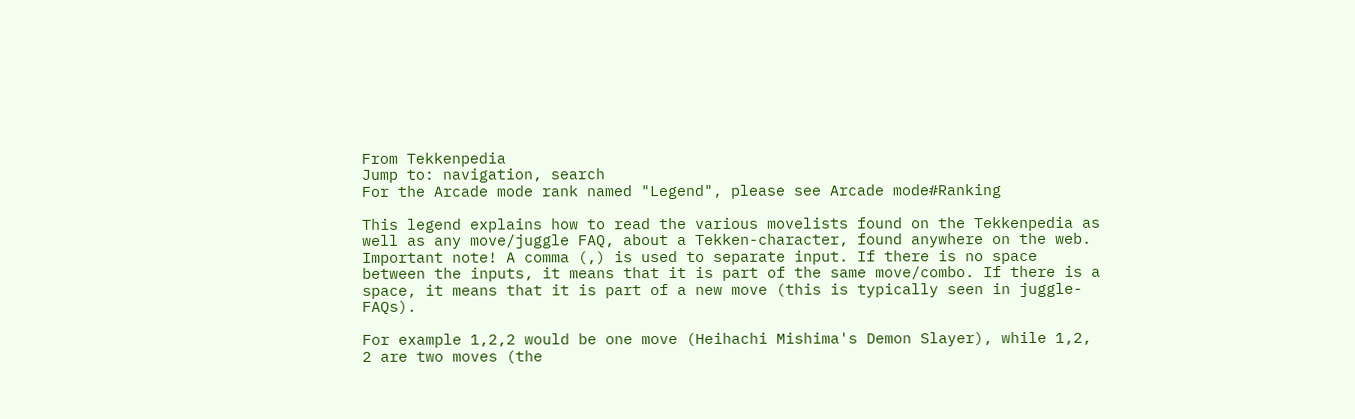From Tekkenpedia
Jump to: navigation, search
For the Arcade mode rank named "Legend", please see Arcade mode#Ranking

This legend explains how to read the various movelists found on the Tekkenpedia as well as any move/juggle FAQ, about a Tekken-character, found anywhere on the web. Important note! A comma (,) is used to separate input. If there is no space between the inputs, it means that it is part of the same move/combo. If there is a space, it means that it is part of a new move (this is typically seen in juggle-FAQs).

For example 1,2,2 would be one move (Heihachi Mishima's Demon Slayer), while 1,2, 2 are two moves (the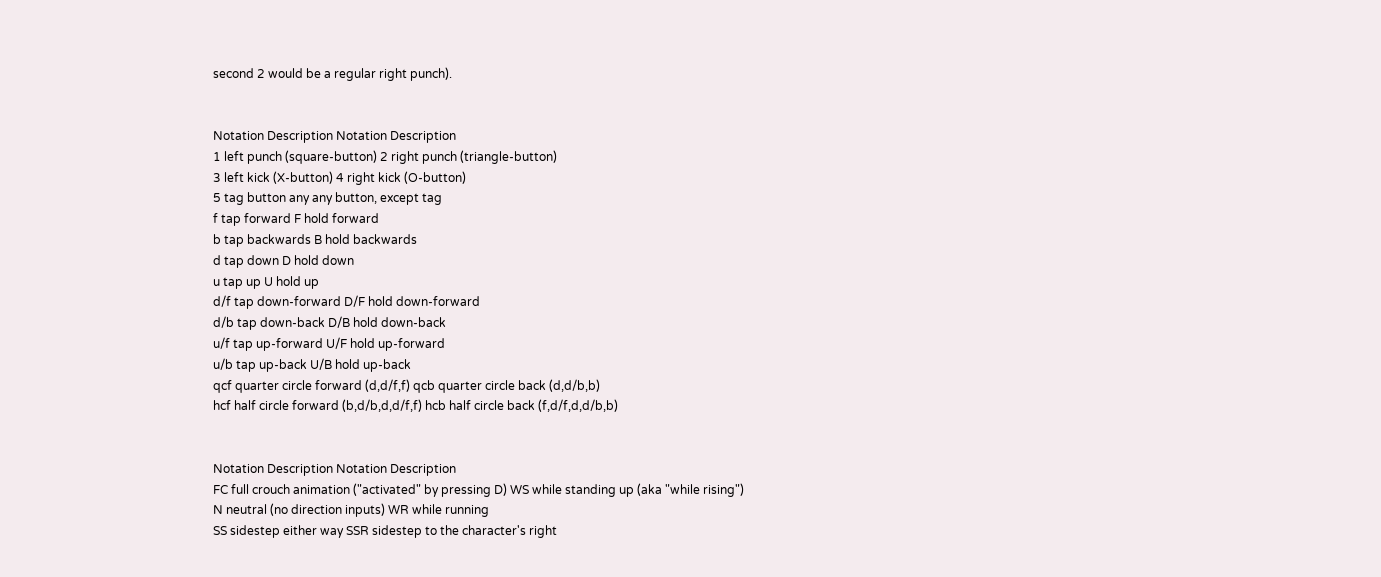second 2 would be a regular right punch).


Notation Description Notation Description
1 left punch (square-button) 2 right punch (triangle-button)
3 left kick (X-button) 4 right kick (O-button)
5 tag button any any button, except tag
f tap forward F hold forward
b tap backwards B hold backwards
d tap down D hold down
u tap up U hold up
d/f tap down-forward D/F hold down-forward
d/b tap down-back D/B hold down-back
u/f tap up-forward U/F hold up-forward
u/b tap up-back U/B hold up-back
qcf quarter circle forward (d,d/f,f) qcb quarter circle back (d,d/b,b)
hcf half circle forward (b,d/b,d,d/f,f) hcb half circle back (f,d/f,d,d/b,b)


Notation Description Notation Description
FC full crouch animation ("activated" by pressing D) WS while standing up (aka "while rising")
N neutral (no direction inputs) WR while running
SS sidestep either way SSR sidestep to the character's right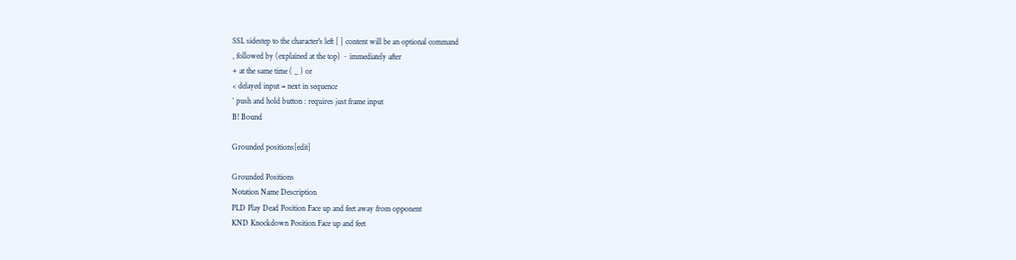SSL sidestep to the character's left [ ] content will be an optional command
, followed by (explained at the top) ~ immediately after
+ at the same time ( _ ) or
< delayed input = next in sequence
° push and hold button : requires just frame input
B! Bound

Grounded positions[edit]

Grounded Positions
Notation Name Description
PLD Play Dead Position Face up and feet away from opponent
KND Knockdown Position Face up and feet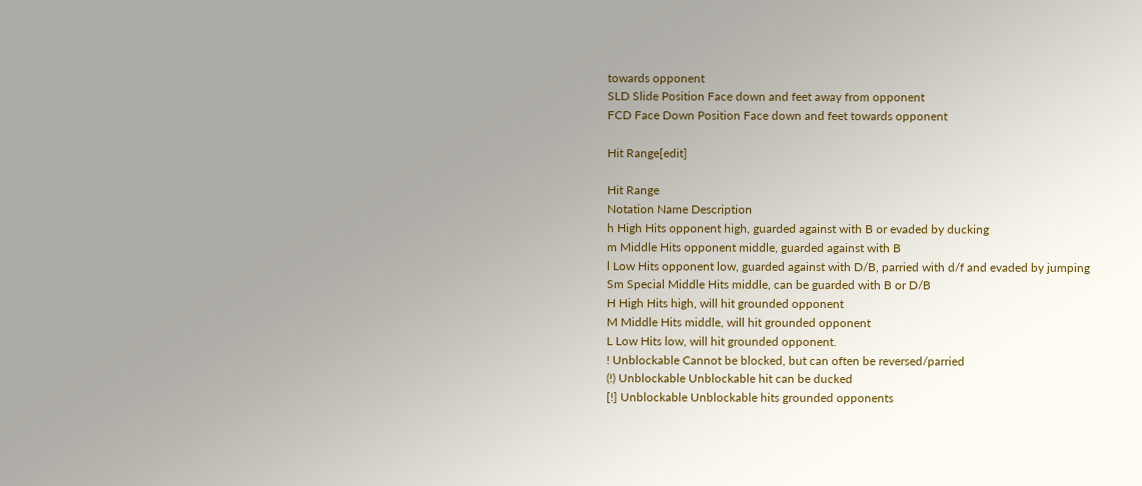towards opponent
SLD Slide Position Face down and feet away from opponent
FCD Face Down Position Face down and feet towards opponent

Hit Range[edit]

Hit Range
Notation Name Description
h High Hits opponent high, guarded against with B or evaded by ducking
m Middle Hits opponent middle, guarded against with B
l Low Hits opponent low, guarded against with D/B, parried with d/f and evaded by jumping
Sm Special Middle Hits middle, can be guarded with B or D/B
H High Hits high, will hit grounded opponent
M Middle Hits middle, will hit grounded opponent
L Low Hits low, will hit grounded opponent.
! Unblockable Cannot be blocked, but can often be reversed/parried
(!) Unblockable Unblockable hit can be ducked
[!] Unblockable Unblockable hits grounded opponents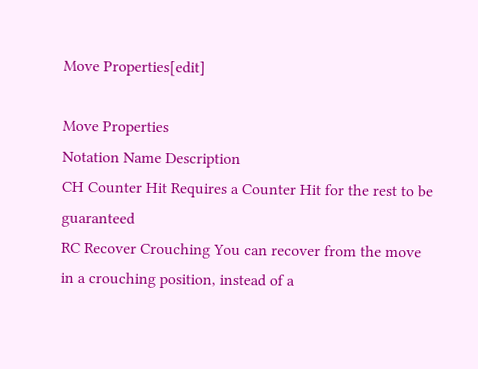Move Properties[edit]

Move Properties
Notation Name Description
CH Counter Hit Requires a Counter Hit for the rest to be guaranteed
RC Recover Crouching You can recover from the move in a crouching position, instead of a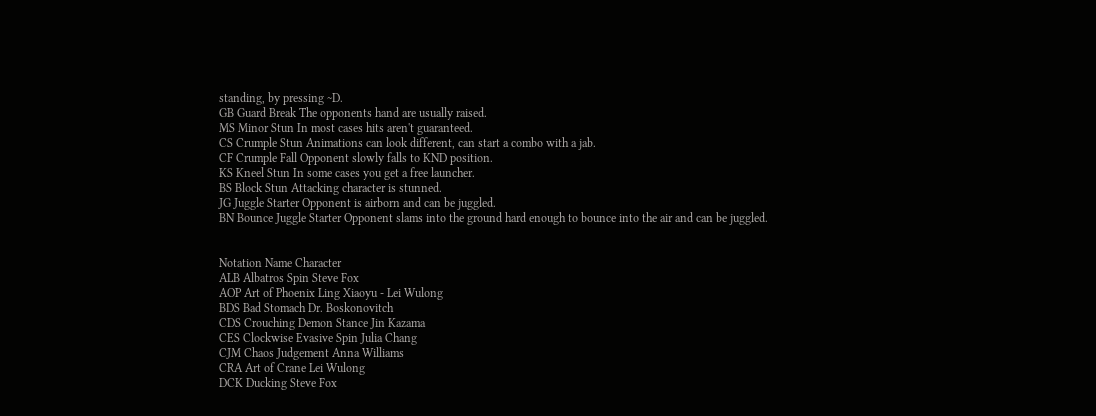standing, by pressing ~D.
GB Guard Break The opponents hand are usually raised.
MS Minor Stun In most cases hits aren't guaranteed.
CS Crumple Stun Animations can look different, can start a combo with a jab.
CF Crumple Fall Opponent slowly falls to KND position.
KS Kneel Stun In some cases you get a free launcher.
BS Block Stun Attacking character is stunned.
JG Juggle Starter Opponent is airborn and can be juggled.
BN Bounce Juggle Starter Opponent slams into the ground hard enough to bounce into the air and can be juggled.


Notation Name Character
ALB Albatros Spin Steve Fox
AOP Art of Phoenix Ling Xiaoyu - Lei Wulong
BDS Bad Stomach Dr. Boskonovitch
CDS Crouching Demon Stance Jin Kazama
CES Clockwise Evasive Spin Julia Chang
CJM Chaos Judgement Anna Williams
CRA Art of Crane Lei Wulong
DCK Ducking Steve Fox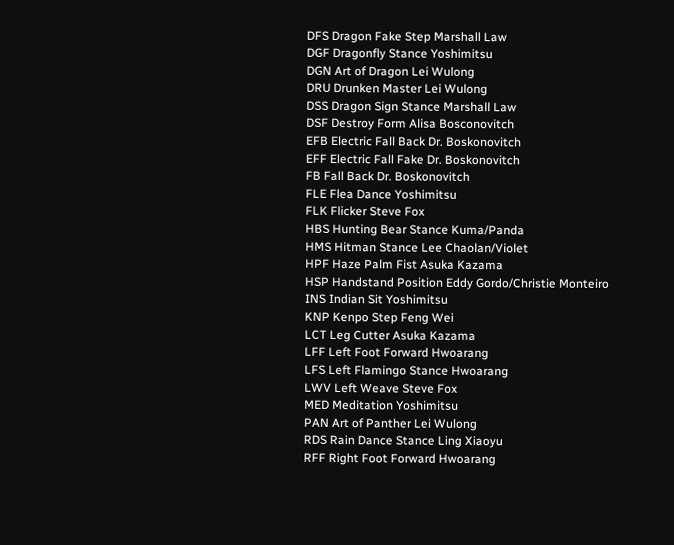DFS Dragon Fake Step Marshall Law
DGF Dragonfly Stance Yoshimitsu
DGN Art of Dragon Lei Wulong
DRU Drunken Master Lei Wulong
DSS Dragon Sign Stance Marshall Law
DSF Destroy Form Alisa Bosconovitch
EFB Electric Fall Back Dr. Boskonovitch
EFF Electric Fall Fake Dr. Boskonovitch
FB Fall Back Dr. Boskonovitch
FLE Flea Dance Yoshimitsu
FLK Flicker Steve Fox
HBS Hunting Bear Stance Kuma/Panda
HMS Hitman Stance Lee Chaolan/Violet
HPF Haze Palm Fist Asuka Kazama
HSP Handstand Position Eddy Gordo/Christie Monteiro
INS Indian Sit Yoshimitsu
KNP Kenpo Step Feng Wei
LCT Leg Cutter Asuka Kazama
LFF Left Foot Forward Hwoarang
LFS Left Flamingo Stance Hwoarang
LWV Left Weave Steve Fox
MED Meditation Yoshimitsu
PAN Art of Panther Lei Wulong
RDS Rain Dance Stance Ling Xiaoyu
RFF Right Foot Forward Hwoarang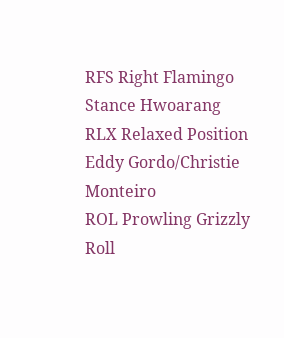RFS Right Flamingo Stance Hwoarang
RLX Relaxed Position Eddy Gordo/Christie Monteiro
ROL Prowling Grizzly Roll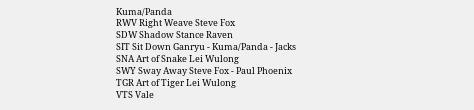Kuma/Panda
RWV Right Weave Steve Fox
SDW Shadow Stance Raven
SIT Sit Down Ganryu - Kuma/Panda - Jacks
SNA Art of Snake Lei Wulong
SWY Sway Away Steve Fox - Paul Phoenix
TGR Art of Tiger Lei Wulong
VTS Vale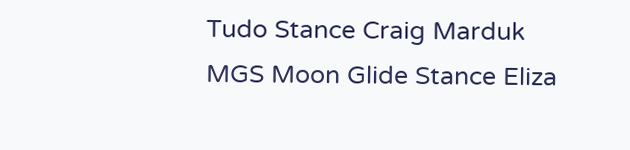Tudo Stance Craig Marduk
MGS Moon Glide Stance Eliza